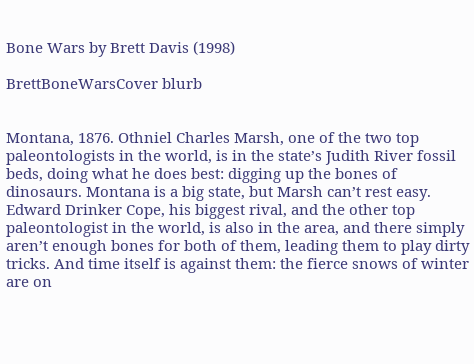Bone Wars by Brett Davis (1998)

BrettBoneWarsCover blurb


Montana, 1876. Othniel Charles Marsh, one of the two top paleontologists in the world, is in the state’s Judith River fossil beds, doing what he does best: digging up the bones of dinosaurs. Montana is a big state, but Marsh can’t rest easy. Edward Drinker Cope, his biggest rival, and the other top paleontologist in the world, is also in the area, and there simply aren’t enough bones for both of them, leading them to play dirty tricks. And time itself is against them: the fierce snows of winter are on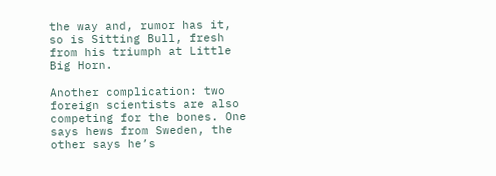the way and, rumor has it, so is Sitting Bull, fresh from his triumph at Little Big Horn.

Another complication: two foreign scientists are also competing for the bones. One says hews from Sweden, the other says he’s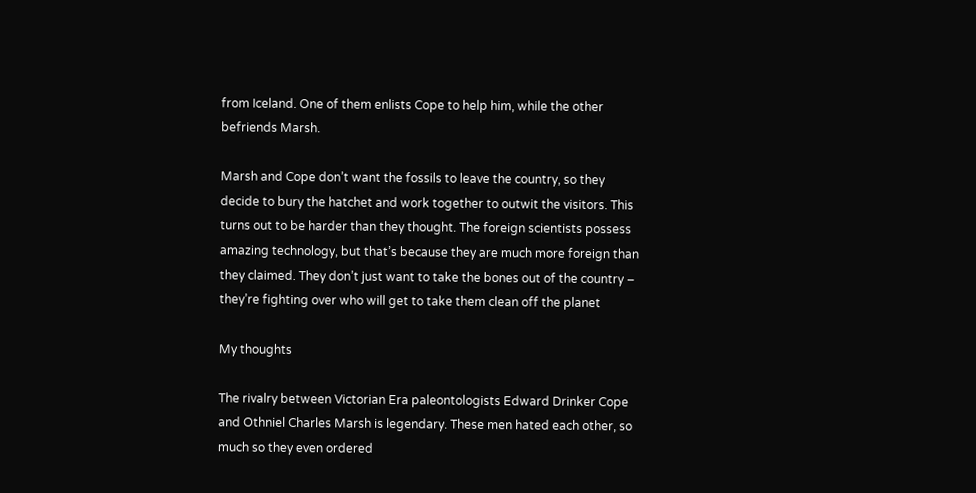from Iceland. One of them enlists Cope to help him, while the other befriends Marsh.

Marsh and Cope don’t want the fossils to leave the country, so they decide to bury the hatchet and work together to outwit the visitors. This turns out to be harder than they thought. The foreign scientists possess amazing technology, but that’s because they are much more foreign than they claimed. They don’t just want to take the bones out of the country – they’re fighting over who will get to take them clean off the planet

My thoughts

The rivalry between Victorian Era paleontologists Edward Drinker Cope and Othniel Charles Marsh is legendary. These men hated each other, so much so they even ordered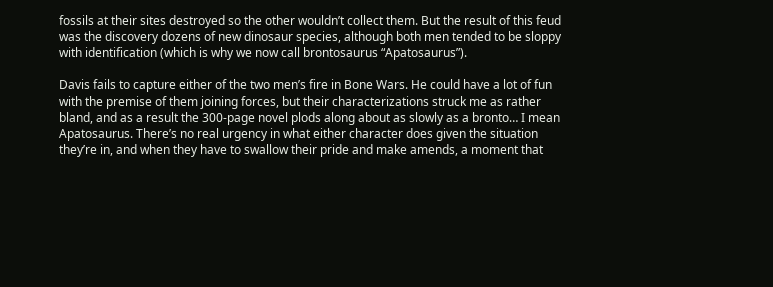fossils at their sites destroyed so the other wouldn’t collect them. But the result of this feud was the discovery dozens of new dinosaur species, although both men tended to be sloppy with identification (which is why we now call brontosaurus “Apatosaurus”).

Davis fails to capture either of the two men’s fire in Bone Wars. He could have a lot of fun with the premise of them joining forces, but their characterizations struck me as rather bland, and as a result the 300-page novel plods along about as slowly as a bronto… I mean Apatosaurus. There’s no real urgency in what either character does given the situation they’re in, and when they have to swallow their pride and make amends, a moment that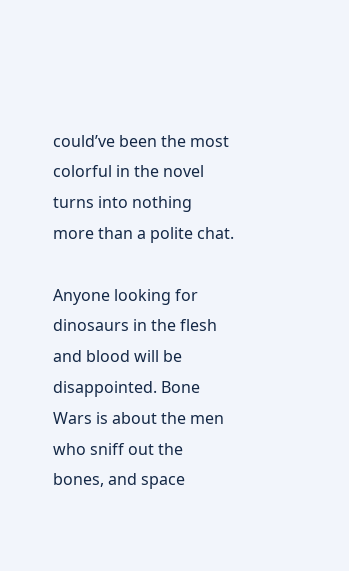could’ve been the most colorful in the novel turns into nothing more than a polite chat.

Anyone looking for dinosaurs in the flesh and blood will be disappointed. Bone Wars is about the men who sniff out the bones, and space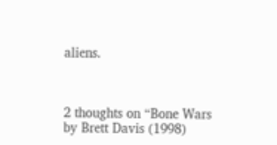aliens.



2 thoughts on “Bone Wars by Brett Davis (1998)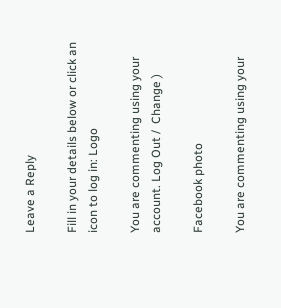Leave a Reply

Fill in your details below or click an icon to log in: Logo

You are commenting using your account. Log Out /  Change )

Facebook photo

You are commenting using your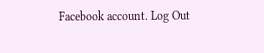Facebook account. Log Out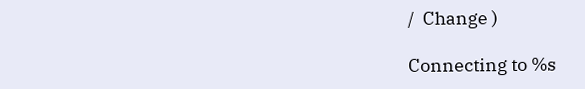/  Change )

Connecting to %s